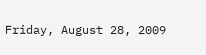Friday, August 28, 2009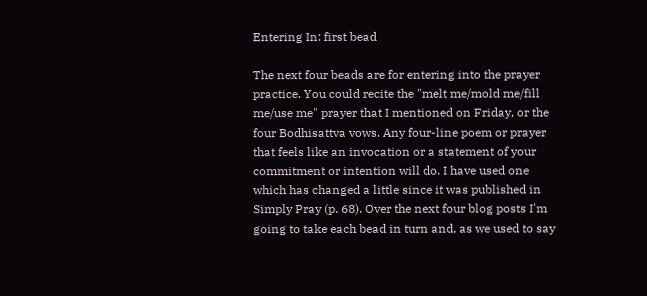Entering In: first bead

The next four beads are for entering into the prayer practice. You could recite the "melt me/mold me/fill me/use me" prayer that I mentioned on Friday, or the four Bodhisattva vows. Any four-line poem or prayer that feels like an invocation or a statement of your commitment or intention will do. I have used one which has changed a little since it was published in Simply Pray (p. 68). Over the next four blog posts I'm going to take each bead in turn and, as we used to say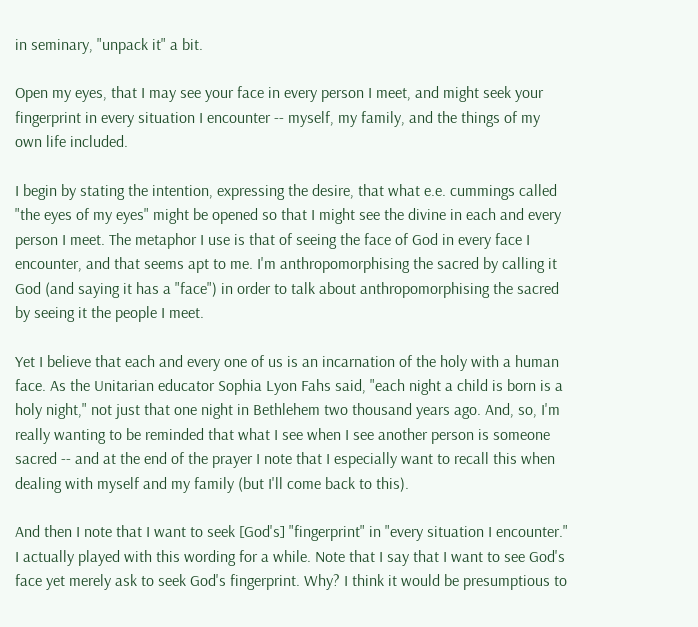in seminary, "unpack it" a bit.

Open my eyes, that I may see your face in every person I meet, and might seek your fingerprint in every situation I encounter -- myself, my family, and the things of my own life included.

I begin by stating the intention, expressing the desire, that what e.e. cummings called "the eyes of my eyes" might be opened so that I might see the divine in each and every person I meet. The metaphor I use is that of seeing the face of God in every face I encounter, and that seems apt to me. I'm anthropomorphising the sacred by calling it God (and saying it has a "face") in order to talk about anthropomorphising the sacred by seeing it the people I meet.

Yet I believe that each and every one of us is an incarnation of the holy with a human face. As the Unitarian educator Sophia Lyon Fahs said, "each night a child is born is a holy night," not just that one night in Bethlehem two thousand years ago. And, so, I'm really wanting to be reminded that what I see when I see another person is someone sacred -- and at the end of the prayer I note that I especially want to recall this when dealing with myself and my family (but I'll come back to this).

And then I note that I want to seek [God's] "fingerprint" in "every situation I encounter." I actually played with this wording for a while. Note that I say that I want to see God's face yet merely ask to seek God's fingerprint. Why? I think it would be presumptious to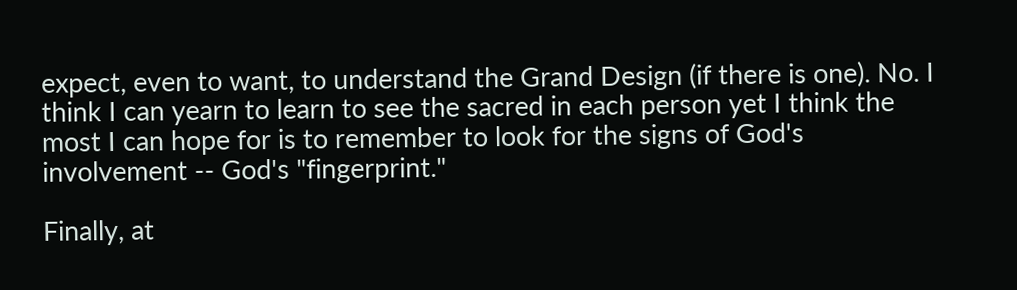expect, even to want, to understand the Grand Design (if there is one). No. I think I can yearn to learn to see the sacred in each person yet I think the most I can hope for is to remember to look for the signs of God's involvement -- God's "fingerprint."

Finally, at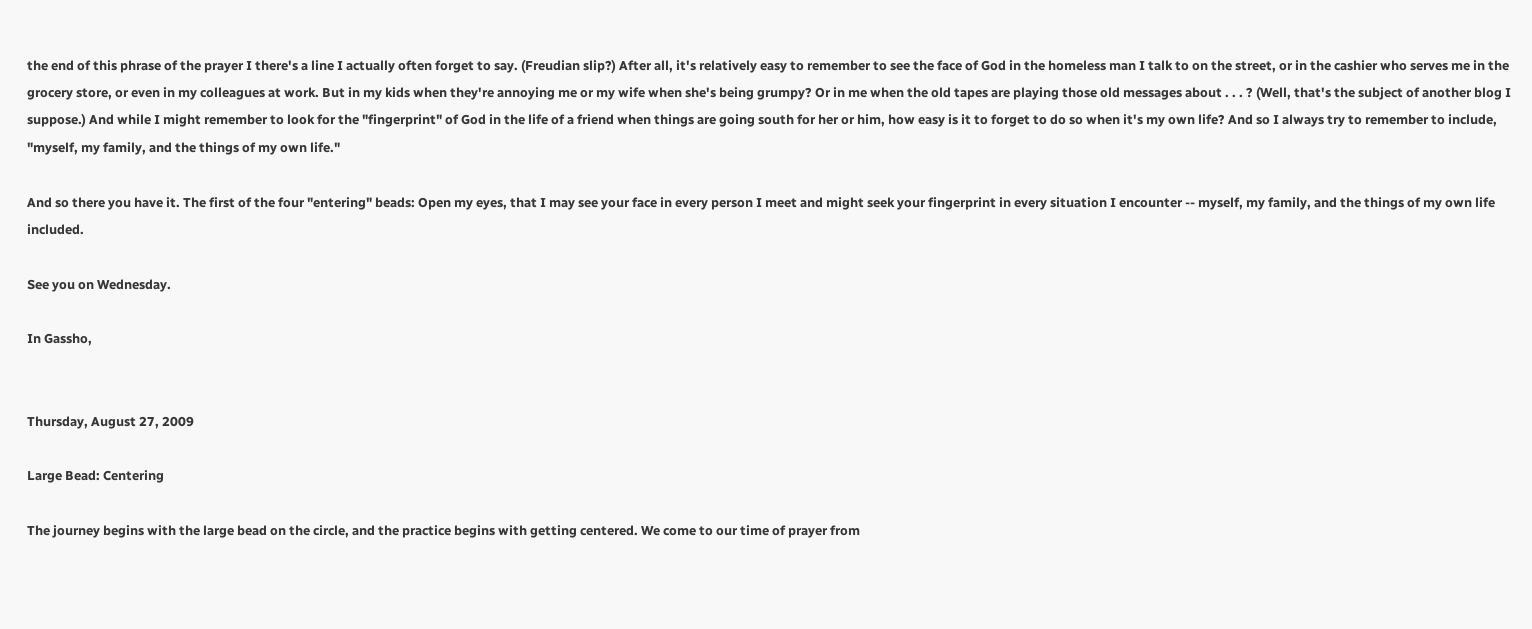the end of this phrase of the prayer I there's a line I actually often forget to say. (Freudian slip?) After all, it's relatively easy to remember to see the face of God in the homeless man I talk to on the street, or in the cashier who serves me in the grocery store, or even in my colleagues at work. But in my kids when they're annoying me or my wife when she's being grumpy? Or in me when the old tapes are playing those old messages about . . . ? (Well, that's the subject of another blog I suppose.) And while I might remember to look for the "fingerprint" of God in the life of a friend when things are going south for her or him, how easy is it to forget to do so when it's my own life? And so I always try to remember to include, "myself, my family, and the things of my own life."

And so there you have it. The first of the four "entering" beads: Open my eyes, that I may see your face in every person I meet and might seek your fingerprint in every situation I encounter -- myself, my family, and the things of my own life included.

See you on Wednesday.

In Gassho,


Thursday, August 27, 2009

Large Bead: Centering

The journey begins with the large bead on the circle, and the practice begins with getting centered. We come to our time of prayer from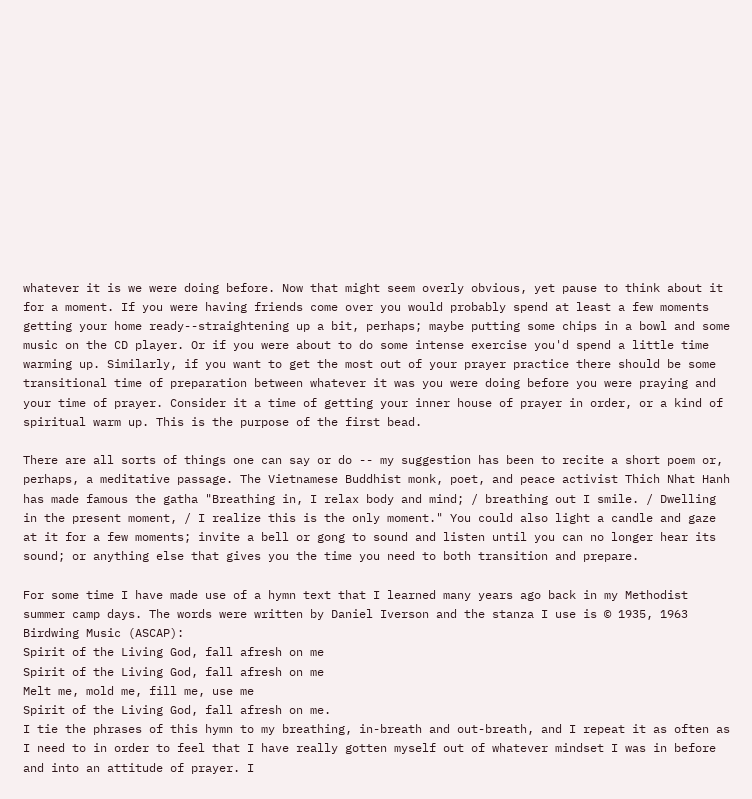whatever it is we were doing before. Now that might seem overly obvious, yet pause to think about it for a moment. If you were having friends come over you would probably spend at least a few moments getting your home ready--straightening up a bit, perhaps; maybe putting some chips in a bowl and some music on the CD player. Or if you were about to do some intense exercise you'd spend a little time warming up. Similarly, if you want to get the most out of your prayer practice there should be some transitional time of preparation between whatever it was you were doing before you were praying and your time of prayer. Consider it a time of getting your inner house of prayer in order, or a kind of spiritual warm up. This is the purpose of the first bead.

There are all sorts of things one can say or do -- my suggestion has been to recite a short poem or, perhaps, a meditative passage. The Vietnamese Buddhist monk, poet, and peace activist Thich Nhat Hanh has made famous the gatha "Breathing in, I relax body and mind; / breathing out I smile. / Dwelling in the present moment, / I realize this is the only moment." You could also light a candle and gaze at it for a few moments; invite a bell or gong to sound and listen until you can no longer hear its sound; or anything else that gives you the time you need to both transition and prepare.

For some time I have made use of a hymn text that I learned many years ago back in my Methodist summer camp days. The words were written by Daniel Iverson and the stanza I use is © 1935, 1963 Birdwing Music (ASCAP):
Spirit of the Living God, fall afresh on me
Spirit of the Living God, fall afresh on me
Melt me, mold me, fill me, use me
Spirit of the Living God, fall afresh on me.
I tie the phrases of this hymn to my breathing, in-breath and out-breath, and I repeat it as often as I need to in order to feel that I have really gotten myself out of whatever mindset I was in before and into an attitude of prayer. I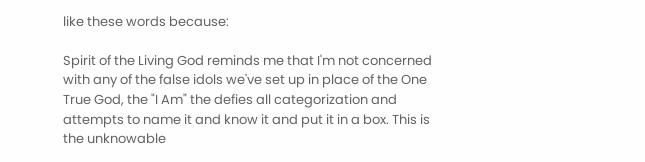like these words because:

Spirit of the Living God reminds me that I'm not concerned with any of the false idols we've set up in place of the One True God, the "I Am" the defies all categorization and attempts to name it and know it and put it in a box. This is the unknowable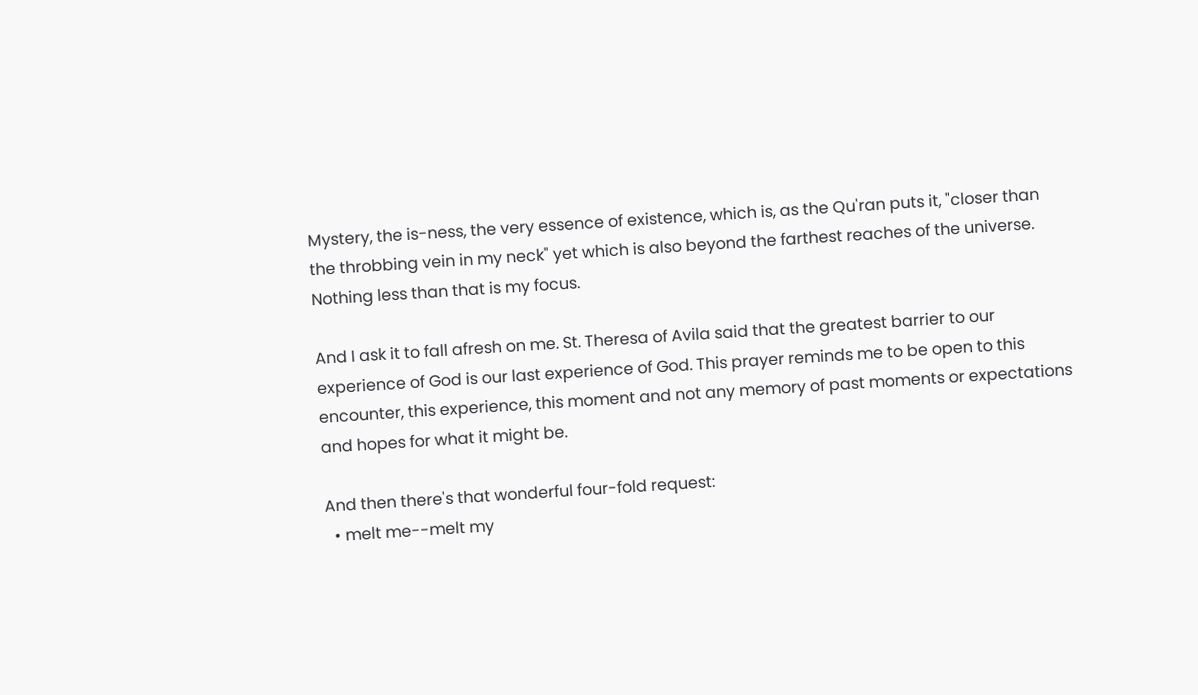Mystery, the is-ness, the very essence of existence, which is, as the Qu'ran puts it, "closer than the throbbing vein in my neck" yet which is also beyond the farthest reaches of the universe. Nothing less than that is my focus.

And I ask it to fall afresh on me. St. Theresa of Avila said that the greatest barrier to our experience of God is our last experience of God. This prayer reminds me to be open to this encounter, this experience, this moment and not any memory of past moments or expectations and hopes for what it might be.

And then there's that wonderful four-fold request:
  • melt me--melt my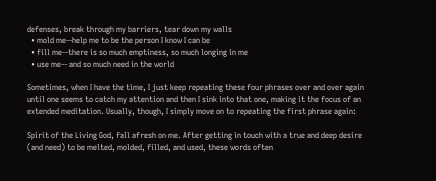defenses, break through my barriers, tear down my walls
  • mold me--help me to be the person I know I can be
  • fill me--there is so much emptiness, so much longing in me
  • use me-- and so much need in the world

Sometimes, when I have the time, I just keep repeating these four phrases over and over again until one seems to catch my attention and then I sink into that one, making it the focus of an extended meditation. Usually, though, I simply move on to repeating the first phrase again:

Spirit of the Living God, fall afresh on me. After getting in touch with a true and deep desire (and need) to be melted, molded, filled, and used, these words often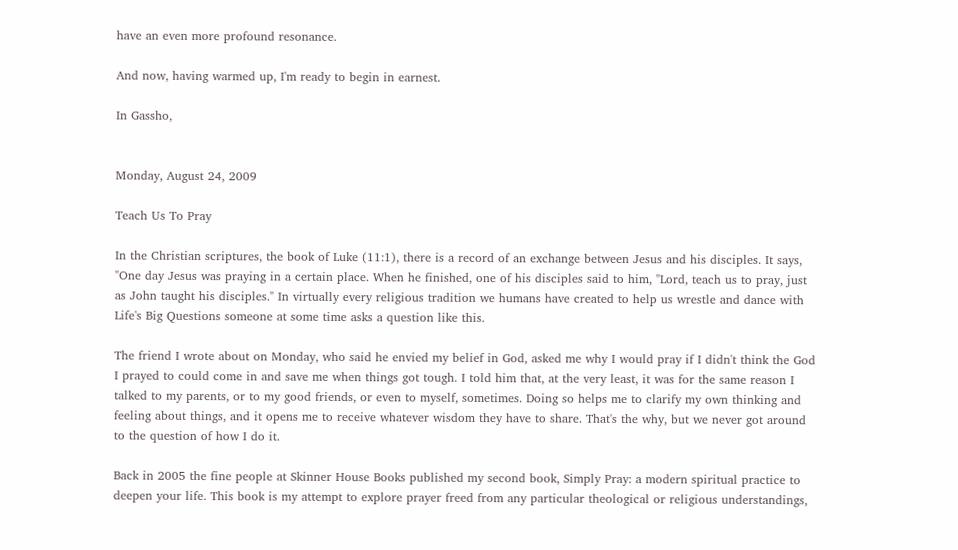have an even more profound resonance.

And now, having warmed up, I'm ready to begin in earnest.

In Gassho,


Monday, August 24, 2009

Teach Us To Pray

In the Christian scriptures, the book of Luke (11:1), there is a record of an exchange between Jesus and his disciples. It says, "One day Jesus was praying in a certain place. When he finished, one of his disciples said to him, "Lord, teach us to pray, just as John taught his disciples." In virtually every religious tradition we humans have created to help us wrestle and dance with Life's Big Questions someone at some time asks a question like this.

The friend I wrote about on Monday, who said he envied my belief in God, asked me why I would pray if I didn't think the God I prayed to could come in and save me when things got tough. I told him that, at the very least, it was for the same reason I talked to my parents, or to my good friends, or even to myself, sometimes. Doing so helps me to clarify my own thinking and feeling about things, and it opens me to receive whatever wisdom they have to share. That's the why, but we never got around to the question of how I do it.

Back in 2005 the fine people at Skinner House Books published my second book, Simply Pray: a modern spiritual practice to deepen your life. This book is my attempt to explore prayer freed from any particular theological or religious understandings,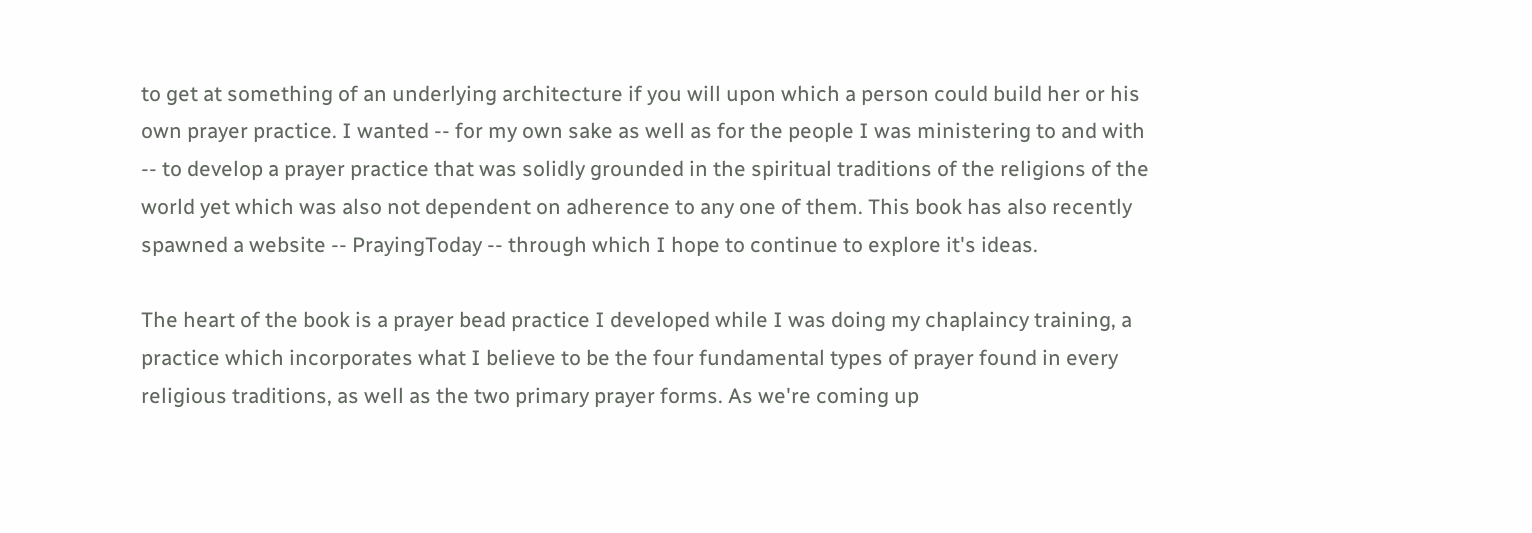to get at something of an underlying architecture if you will upon which a person could build her or his own prayer practice. I wanted -- for my own sake as well as for the people I was ministering to and with -- to develop a prayer practice that was solidly grounded in the spiritual traditions of the religions of the world yet which was also not dependent on adherence to any one of them. This book has also recently spawned a website -- PrayingToday -- through which I hope to continue to explore it's ideas.

The heart of the book is a prayer bead practice I developed while I was doing my chaplaincy training, a practice which incorporates what I believe to be the four fundamental types of prayer found in every religious traditions, as well as the two primary prayer forms. As we're coming up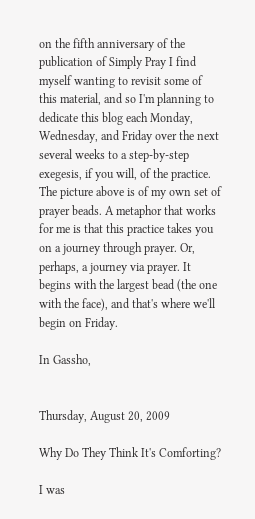on the fifth anniversary of the publication of Simply Pray I find myself wanting to revisit some of this material, and so I'm planning to dedicate this blog each Monday, Wednesday, and Friday over the next several weeks to a step-by-step exegesis, if you will, of the practice.
The picture above is of my own set of prayer beads. A metaphor that works for me is that this practice takes you on a journey through prayer. Or, perhaps, a journey via prayer. It begins with the largest bead (the one with the face), and that's where we'll begin on Friday.

In Gassho,


Thursday, August 20, 2009

Why Do They Think It's Comforting?

I was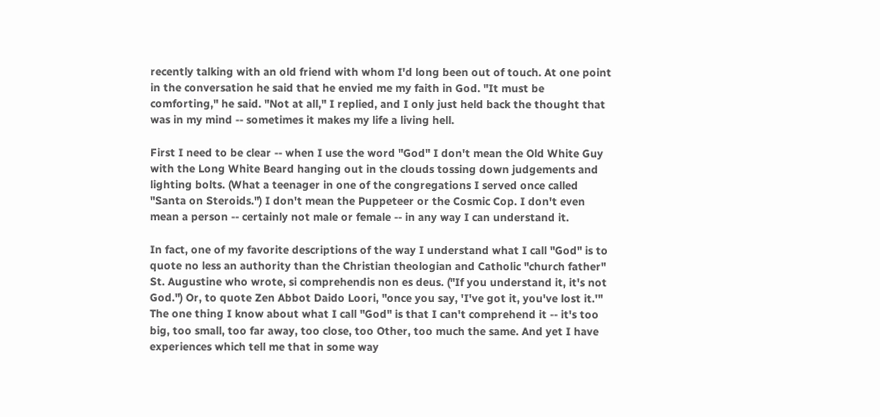recently talking with an old friend with whom I'd long been out of touch. At one point in the conversation he said that he envied me my faith in God. "It must be comforting," he said. "Not at all," I replied, and I only just held back the thought that was in my mind -- sometimes it makes my life a living hell.

First I need to be clear -- when I use the word "God" I don't mean the Old White Guy with the Long White Beard hanging out in the clouds tossing down judgements and lighting bolts. (What a teenager in one of the congregations I served once called "Santa on Steroids.") I don't mean the Puppeteer or the Cosmic Cop. I don't even mean a person -- certainly not male or female -- in any way I can understand it.

In fact, one of my favorite descriptions of the way I understand what I call "God" is to quote no less an authority than the Christian theologian and Catholic "church father" St. Augustine who wrote, si comprehendis non es deus. ("If you understand it, it's not God.") Or, to quote Zen Abbot Daido Loori, "once you say, 'I've got it, you've lost it.'" The one thing I know about what I call "God" is that I can't comprehend it -- it's too big, too small, too far away, too close, too Other, too much the same. And yet I have experiences which tell me that in some way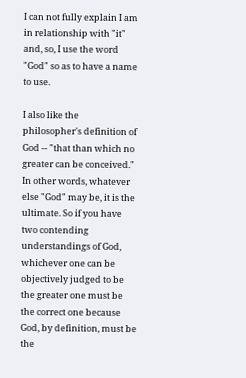I can not fully explain I am in relationship with "it" and, so, I use the word "God" so as to have a name to use.

I also like the philosopher's definition of God -- "that than which no greater can be conceived." In other words, whatever else "God" may be, it is the ultimate. So if you have two contending understandings of God, whichever one can be objectively judged to be the greater one must be the correct one because God, by definition, must be the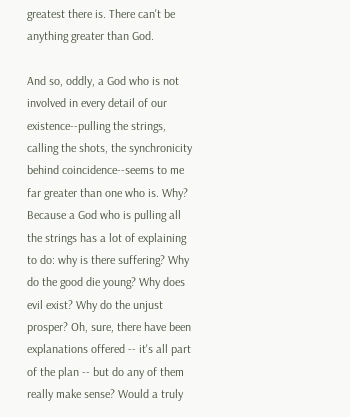greatest there is. There can't be anything greater than God.

And so, oddly, a God who is not involved in every detail of our existence--pulling the strings, calling the shots, the synchronicity behind coincidence--seems to me far greater than one who is. Why? Because a God who is pulling all the strings has a lot of explaining to do: why is there suffering? Why do the good die young? Why does evil exist? Why do the unjust prosper? Oh, sure, there have been explanations offered -- it's all part of the plan -- but do any of them really make sense? Would a truly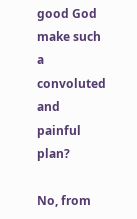good God make such a convoluted and painful plan?

No, from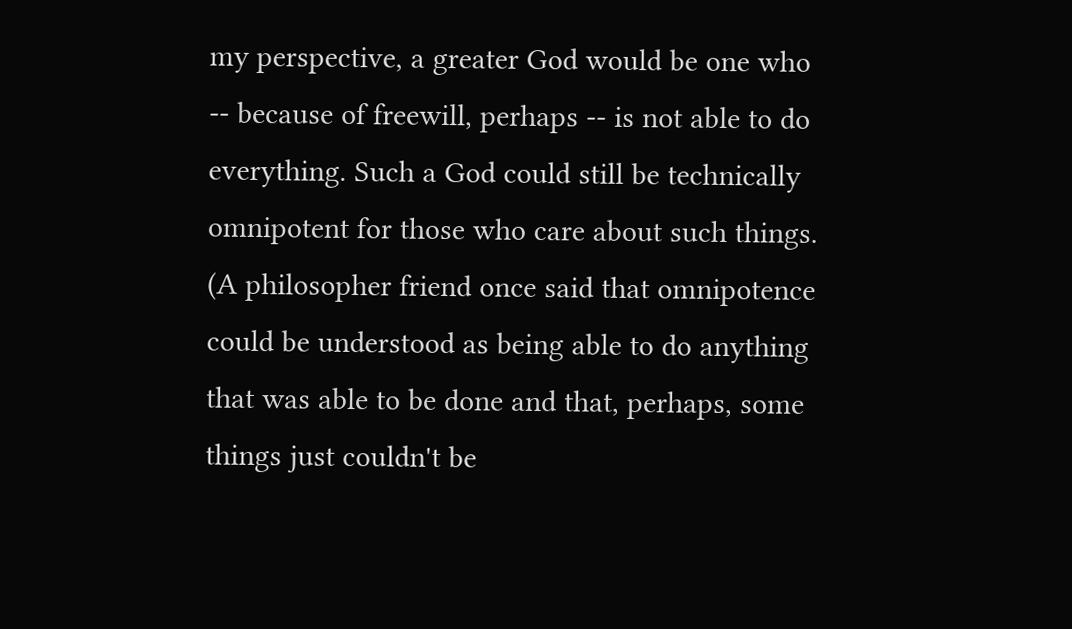my perspective, a greater God would be one who -- because of freewill, perhaps -- is not able to do everything. Such a God could still be technically omnipotent for those who care about such things. (A philosopher friend once said that omnipotence could be understood as being able to do anything that was able to be done and that, perhaps, some things just couldn't be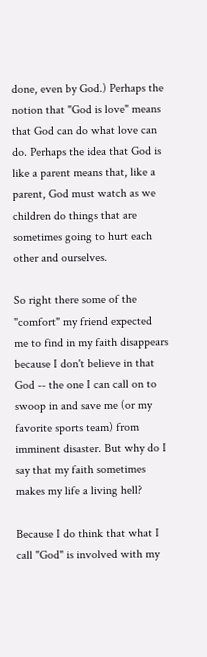done, even by God.) Perhaps the notion that "God is love" means that God can do what love can do. Perhaps the idea that God is like a parent means that, like a parent, God must watch as we children do things that are sometimes going to hurt each other and ourselves.

So right there some of the "comfort" my friend expected me to find in my faith disappears because I don't believe in that God -- the one I can call on to swoop in and save me (or my favorite sports team) from imminent disaster. But why do I say that my faith sometimes makes my life a living hell?

Because I do think that what I call "God" is involved with my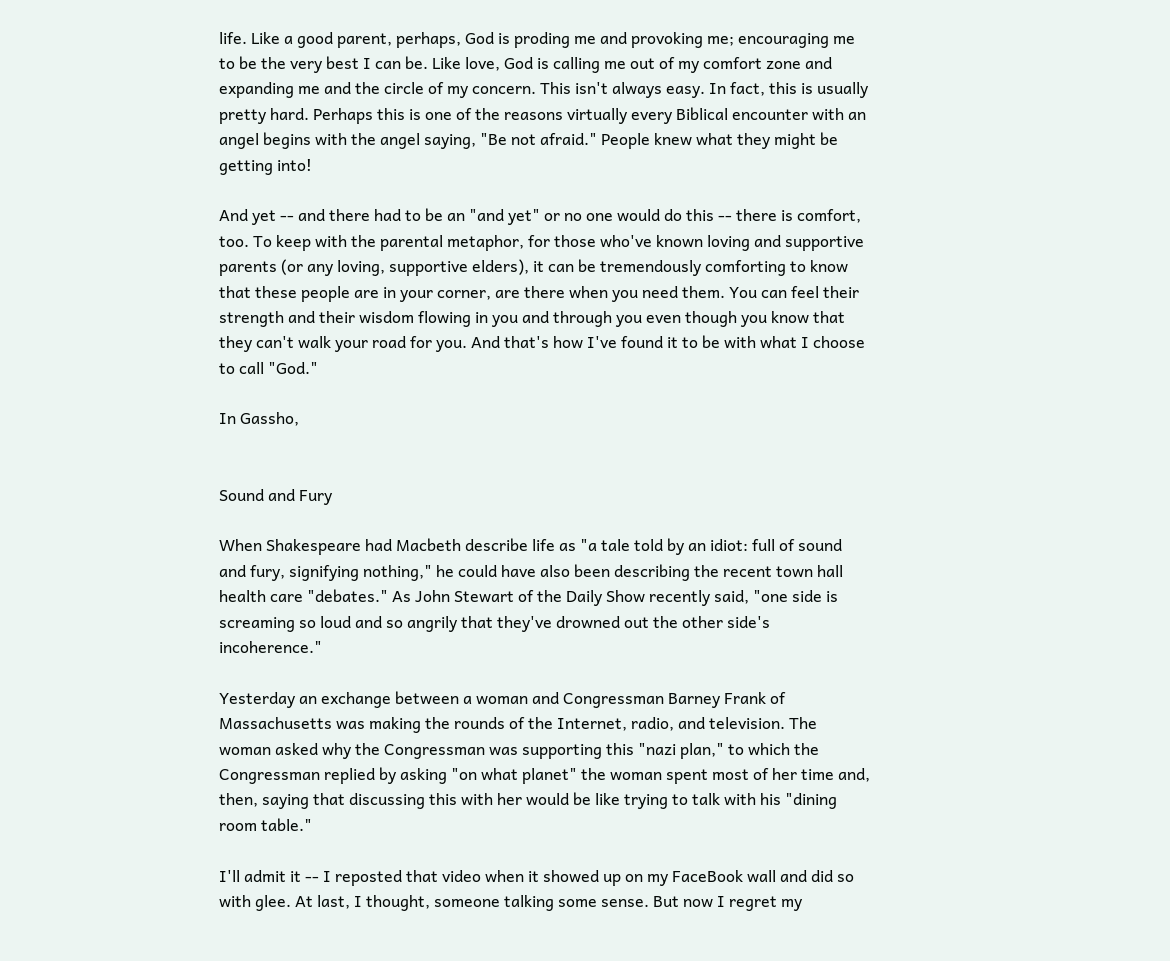life. Like a good parent, perhaps, God is proding me and provoking me; encouraging me to be the very best I can be. Like love, God is calling me out of my comfort zone and expanding me and the circle of my concern. This isn't always easy. In fact, this is usually pretty hard. Perhaps this is one of the reasons virtually every Biblical encounter with an angel begins with the angel saying, "Be not afraid." People knew what they might be getting into!

And yet -- and there had to be an "and yet" or no one would do this -- there is comfort, too. To keep with the parental metaphor, for those who've known loving and supportive parents (or any loving, supportive elders), it can be tremendously comforting to know that these people are in your corner, are there when you need them. You can feel their strength and their wisdom flowing in you and through you even though you know that they can't walk your road for you. And that's how I've found it to be with what I choose to call "God."

In Gassho,


Sound and Fury

When Shakespeare had Macbeth describe life as "a tale told by an idiot: full of sound and fury, signifying nothing," he could have also been describing the recent town hall health care "debates." As John Stewart of the Daily Show recently said, "one side is screaming so loud and so angrily that they've drowned out the other side's incoherence."

Yesterday an exchange between a woman and Congressman Barney Frank of Massachusetts was making the rounds of the Internet, radio, and television. The woman asked why the Congressman was supporting this "nazi plan," to which the Congressman replied by asking "on what planet" the woman spent most of her time and, then, saying that discussing this with her would be like trying to talk with his "dining room table."

I'll admit it -- I reposted that video when it showed up on my FaceBook wall and did so with glee. At last, I thought, someone talking some sense. But now I regret my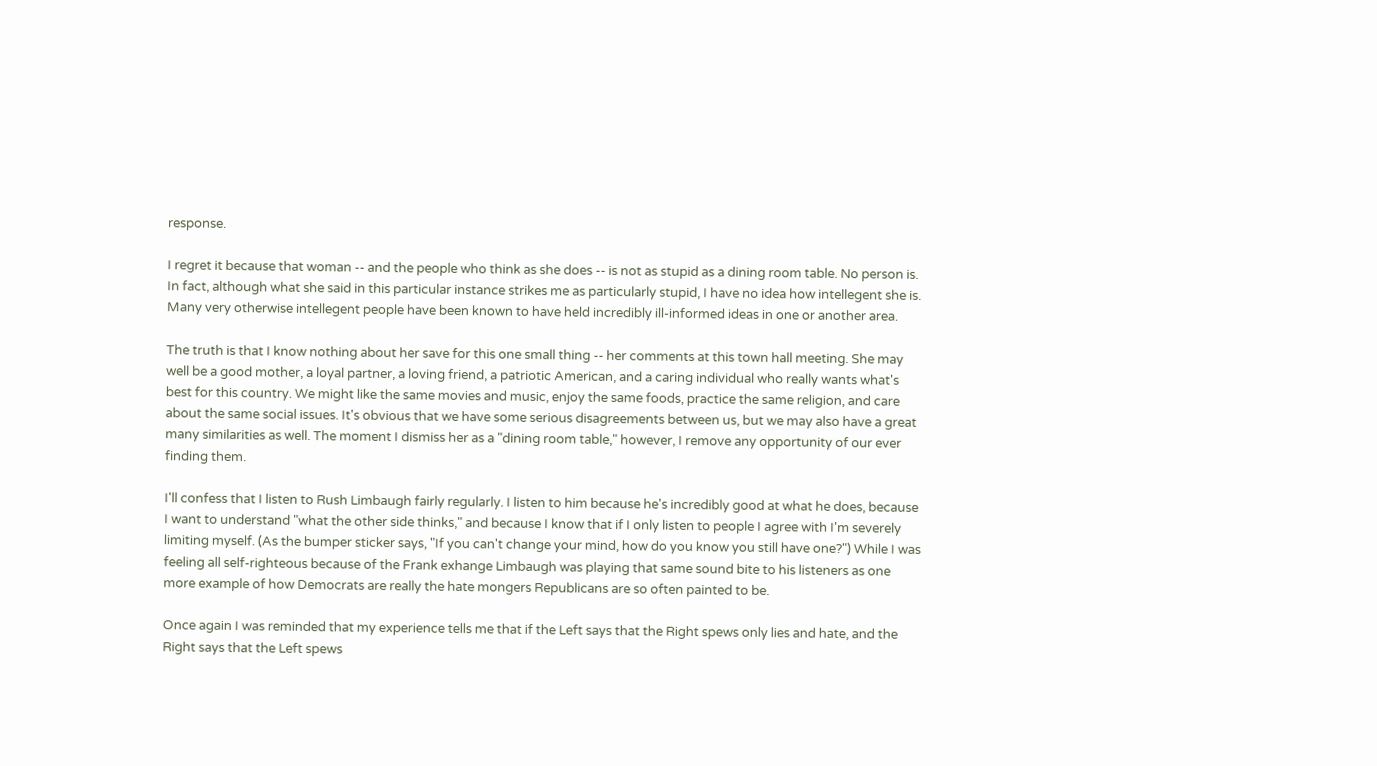response.

I regret it because that woman -- and the people who think as she does -- is not as stupid as a dining room table. No person is. In fact, although what she said in this particular instance strikes me as particularly stupid, I have no idea how intellegent she is. Many very otherwise intellegent people have been known to have held incredibly ill-informed ideas in one or another area.

The truth is that I know nothing about her save for this one small thing -- her comments at this town hall meeting. She may well be a good mother, a loyal partner, a loving friend, a patriotic American, and a caring individual who really wants what's best for this country. We might like the same movies and music, enjoy the same foods, practice the same religion, and care about the same social issues. It's obvious that we have some serious disagreements between us, but we may also have a great many similarities as well. The moment I dismiss her as a "dining room table," however, I remove any opportunity of our ever finding them.

I'll confess that I listen to Rush Limbaugh fairly regularly. I listen to him because he's incredibly good at what he does, because I want to understand "what the other side thinks," and because I know that if I only listen to people I agree with I'm severely limiting myself. (As the bumper sticker says, "If you can't change your mind, how do you know you still have one?") While I was feeling all self-righteous because of the Frank exhange Limbaugh was playing that same sound bite to his listeners as one more example of how Democrats are really the hate mongers Republicans are so often painted to be.

Once again I was reminded that my experience tells me that if the Left says that the Right spews only lies and hate, and the Right says that the Left spews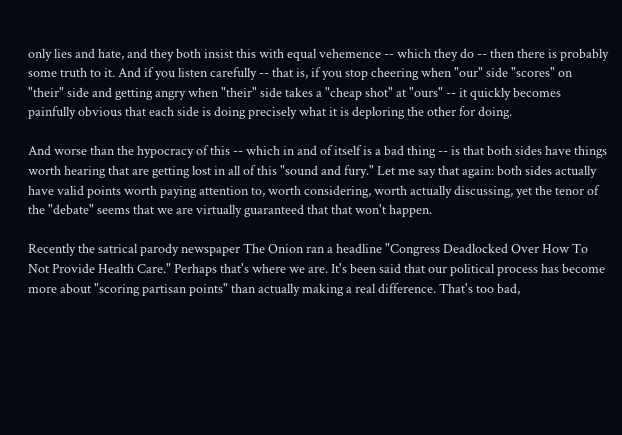only lies and hate, and they both insist this with equal vehemence -- which they do -- then there is probably some truth to it. And if you listen carefully -- that is, if you stop cheering when "our" side "scores" on "their" side and getting angry when "their" side takes a "cheap shot" at "ours" -- it quickly becomes painfully obvious that each side is doing precisely what it is deploring the other for doing.

And worse than the hypocracy of this -- which in and of itself is a bad thing -- is that both sides have things worth hearing that are getting lost in all of this "sound and fury." Let me say that again: both sides actually have valid points worth paying attention to, worth considering, worth actually discussing, yet the tenor of the "debate" seems that we are virtually guaranteed that that won't happen.

Recently the satrical parody newspaper The Onion ran a headline "Congress Deadlocked Over How To Not Provide Health Care." Perhaps that's where we are. It's been said that our political process has become more about "scoring partisan points" than actually making a real difference. That's too bad,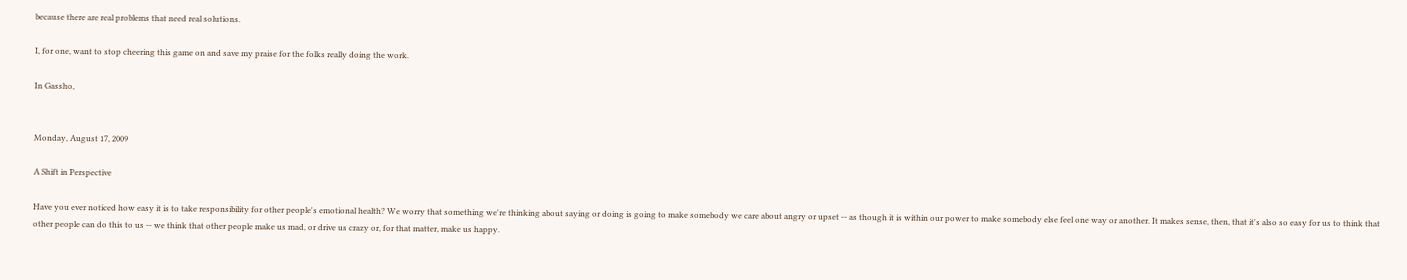because there are real problems that need real solutions.

I, for one, want to stop cheering this game on and save my praise for the folks really doing the work.

In Gassho,


Monday, August 17, 2009

A Shift in Perspective

Have you ever noticed how easy it is to take responsibility for other people's emotional health? We worry that something we're thinking about saying or doing is going to make somebody we care about angry or upset -- as though it is within our power to make somebody else feel one way or another. It makes sense, then, that it's also so easy for us to think that other people can do this to us -- we think that other people make us mad, or drive us crazy or, for that matter, make us happy.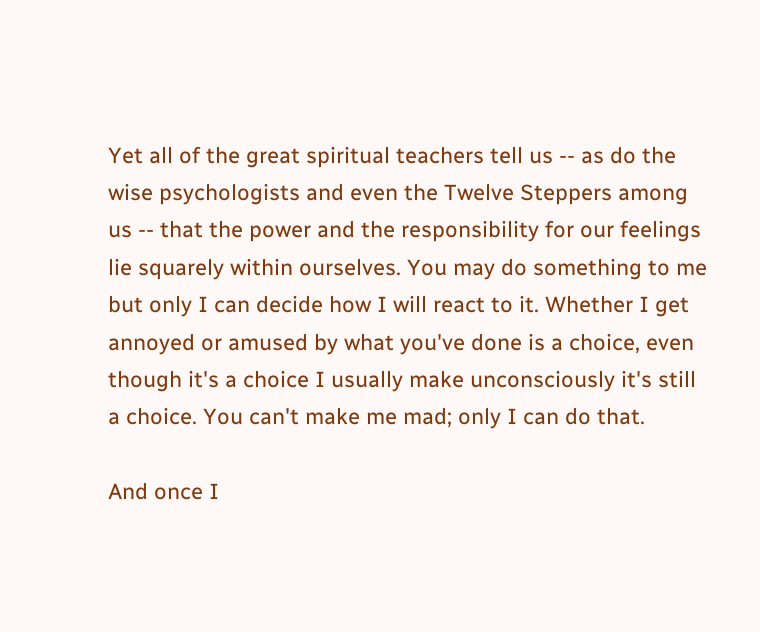Yet all of the great spiritual teachers tell us -- as do the wise psychologists and even the Twelve Steppers among us -- that the power and the responsibility for our feelings lie squarely within ourselves. You may do something to me but only I can decide how I will react to it. Whether I get annoyed or amused by what you've done is a choice, even though it's a choice I usually make unconsciously it's still a choice. You can't make me mad; only I can do that.

And once I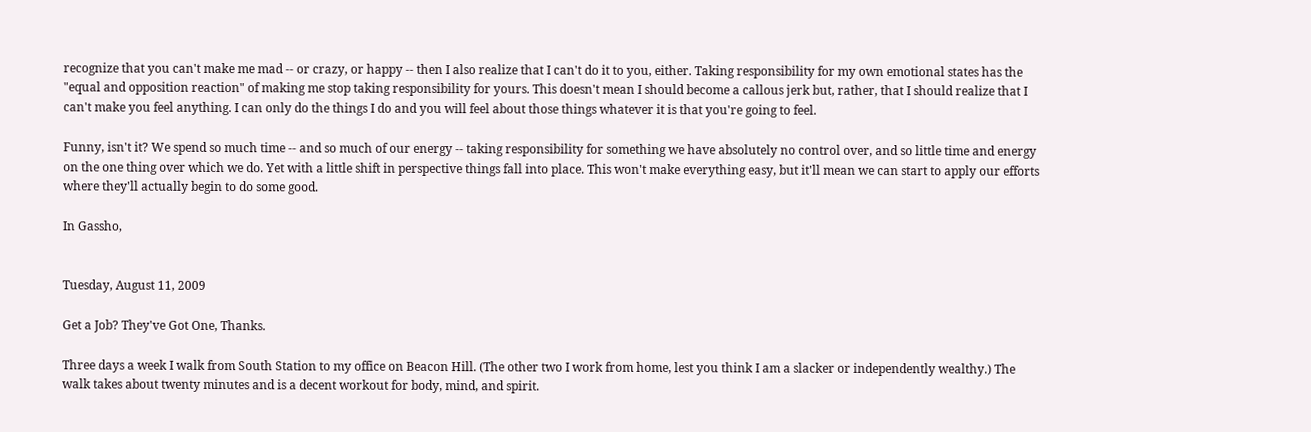recognize that you can't make me mad -- or crazy, or happy -- then I also realize that I can't do it to you, either. Taking responsibility for my own emotional states has the "equal and opposition reaction" of making me stop taking responsibility for yours. This doesn't mean I should become a callous jerk but, rather, that I should realize that I can't make you feel anything. I can only do the things I do and you will feel about those things whatever it is that you're going to feel.

Funny, isn't it? We spend so much time -- and so much of our energy -- taking responsibility for something we have absolutely no control over, and so little time and energy on the one thing over which we do. Yet with a little shift in perspective things fall into place. This won't make everything easy, but it'll mean we can start to apply our efforts where they'll actually begin to do some good.

In Gassho,


Tuesday, August 11, 2009

Get a Job? They've Got One, Thanks.

Three days a week I walk from South Station to my office on Beacon Hill. (The other two I work from home, lest you think I am a slacker or independently wealthy.) The walk takes about twenty minutes and is a decent workout for body, mind, and spirit.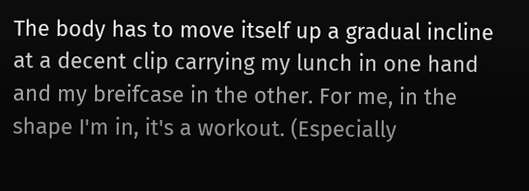The body has to move itself up a gradual incline at a decent clip carrying my lunch in one hand and my breifcase in the other. For me, in the shape I'm in, it's a workout. (Especially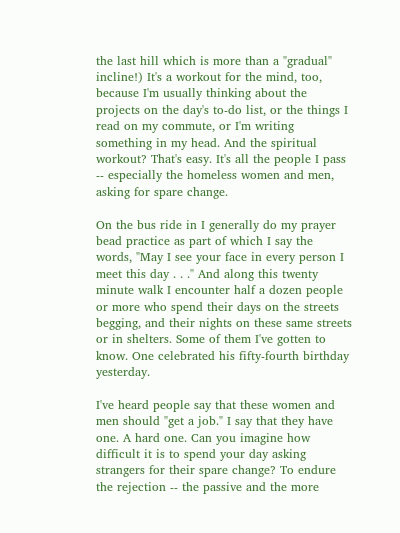the last hill which is more than a "gradual" incline!) It's a workout for the mind, too, because I'm usually thinking about the projects on the day's to-do list, or the things I read on my commute, or I'm writing something in my head. And the spiritual workout? That's easy. It's all the people I pass -- especially the homeless women and men, asking for spare change.

On the bus ride in I generally do my prayer bead practice as part of which I say the words, "May I see your face in every person I meet this day . . ." And along this twenty minute walk I encounter half a dozen people or more who spend their days on the streets begging, and their nights on these same streets or in shelters. Some of them I've gotten to know. One celebrated his fifty-fourth birthday yesterday.

I've heard people say that these women and men should "get a job." I say that they have one. A hard one. Can you imagine how difficult it is to spend your day asking strangers for their spare change? To endure the rejection -- the passive and the more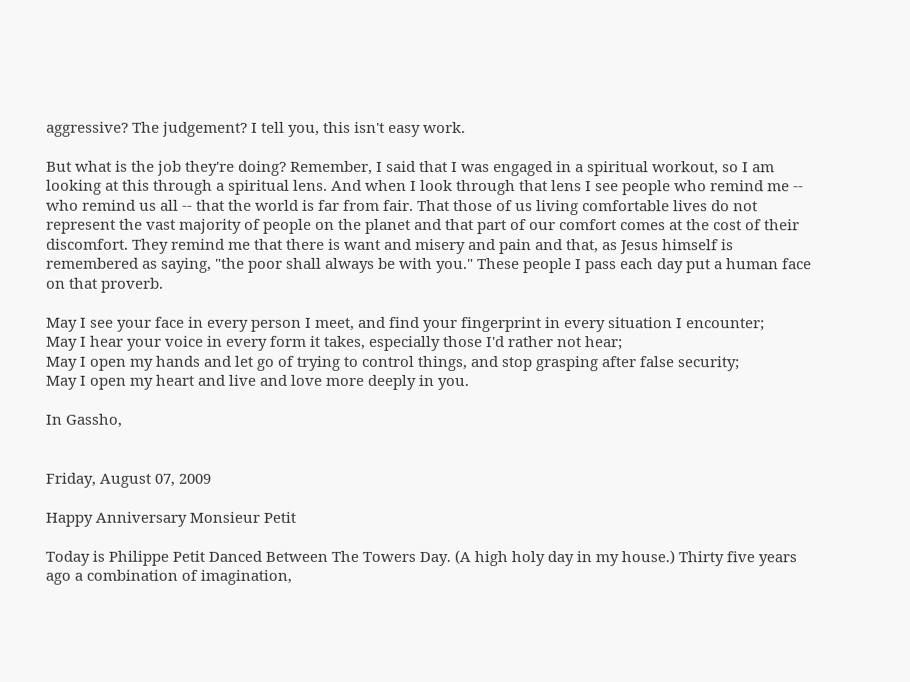aggressive? The judgement? I tell you, this isn't easy work.

But what is the job they're doing? Remember, I said that I was engaged in a spiritual workout, so I am looking at this through a spiritual lens. And when I look through that lens I see people who remind me -- who remind us all -- that the world is far from fair. That those of us living comfortable lives do not represent the vast majority of people on the planet and that part of our comfort comes at the cost of their discomfort. They remind me that there is want and misery and pain and that, as Jesus himself is remembered as saying, "the poor shall always be with you." These people I pass each day put a human face on that proverb.

May I see your face in every person I meet, and find your fingerprint in every situation I encounter;
May I hear your voice in every form it takes, especially those I'd rather not hear;
May I open my hands and let go of trying to control things, and stop grasping after false security;
May I open my heart and live and love more deeply in you.

In Gassho,


Friday, August 07, 2009

Happy Anniversary Monsieur Petit

Today is Philippe Petit Danced Between The Towers Day. (A high holy day in my house.) Thirty five years ago a combination of imagination,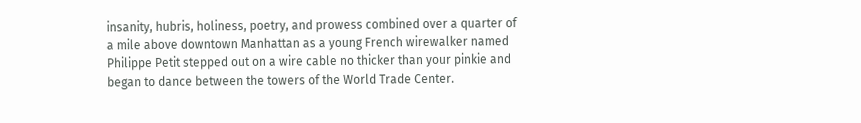insanity, hubris, holiness, poetry, and prowess combined over a quarter of a mile above downtown Manhattan as a young French wirewalker named Philippe Petit stepped out on a wire cable no thicker than your pinkie and began to dance between the towers of the World Trade Center.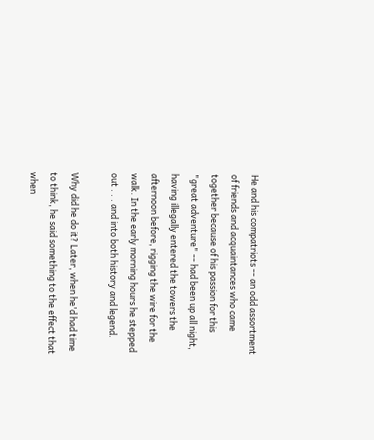He and his compatriots -- an odd assortment of friends and acquaintances who came together because of his passion for this "great adventure" -- had been up all night, having illegally entered the towers the afternoon before, rigging the wire for the walk. In the early morning hours he stepped out . . . and into both history and legend.

Why did he do it? Later, when he'd had time to think, he said something to the effect that when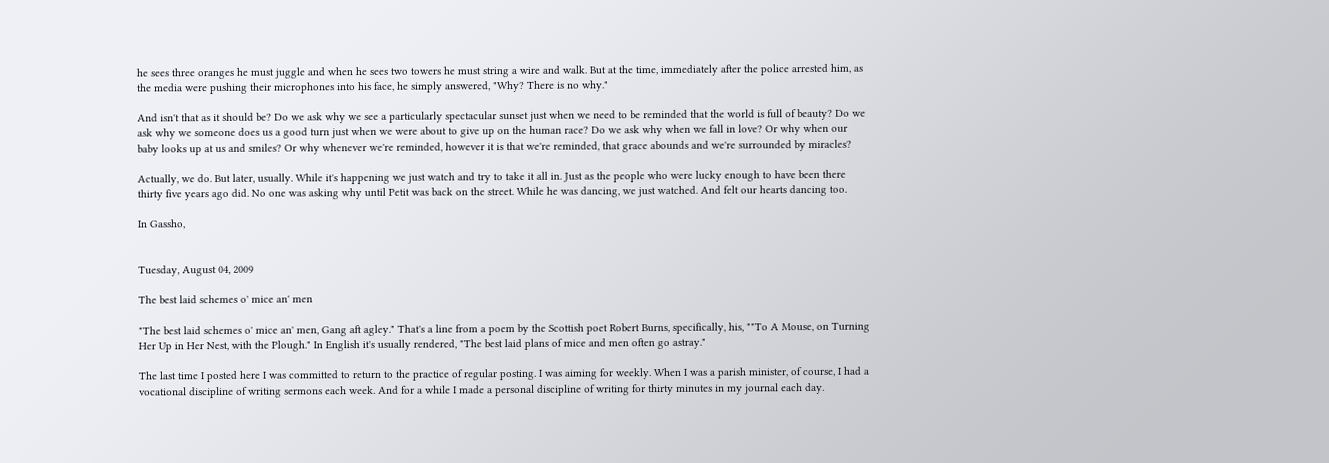he sees three oranges he must juggle and when he sees two towers he must string a wire and walk. But at the time, immediately after the police arrested him, as the media were pushing their microphones into his face, he simply answered, "Why? There is no why."

And isn't that as it should be? Do we ask why we see a particularly spectacular sunset just when we need to be reminded that the world is full of beauty? Do we ask why we someone does us a good turn just when we were about to give up on the human race? Do we ask why when we fall in love? Or why when our baby looks up at us and smiles? Or why whenever we're reminded, however it is that we're reminded, that grace abounds and we're surrounded by miracles?

Actually, we do. But later, usually. While it's happening we just watch and try to take it all in. Just as the people who were lucky enough to have been there thirty five years ago did. No one was asking why until Petit was back on the street. While he was dancing, we just watched. And felt our hearts dancing too.

In Gassho,


Tuesday, August 04, 2009

The best laid schemes o' mice an' men

"The best laid schemes o' mice an' men, Gang aft agley." That's a line from a poem by the Scottish poet Robert Burns, specifically, his, ""To A Mouse, on Turning Her Up in Her Nest, with the Plough." In English it's usually rendered, "The best laid plans of mice and men often go astray."

The last time I posted here I was committed to return to the practice of regular posting. I was aiming for weekly. When I was a parish minister, of course, I had a vocational discipline of writing sermons each week. And for a while I made a personal discipline of writing for thirty minutes in my journal each day.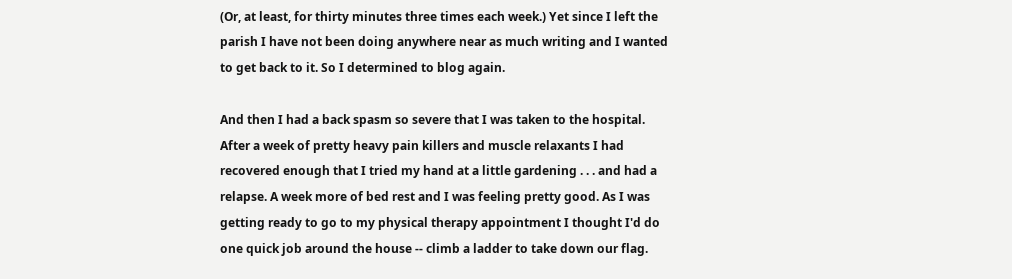(Or, at least, for thirty minutes three times each week.) Yet since I left the parish I have not been doing anywhere near as much writing and I wanted to get back to it. So I determined to blog again.

And then I had a back spasm so severe that I was taken to the hospital. After a week of pretty heavy pain killers and muscle relaxants I had recovered enough that I tried my hand at a little gardening . . . and had a relapse. A week more of bed rest and I was feeling pretty good. As I was getting ready to go to my physical therapy appointment I thought I'd do one quick job around the house -- climb a ladder to take down our flag.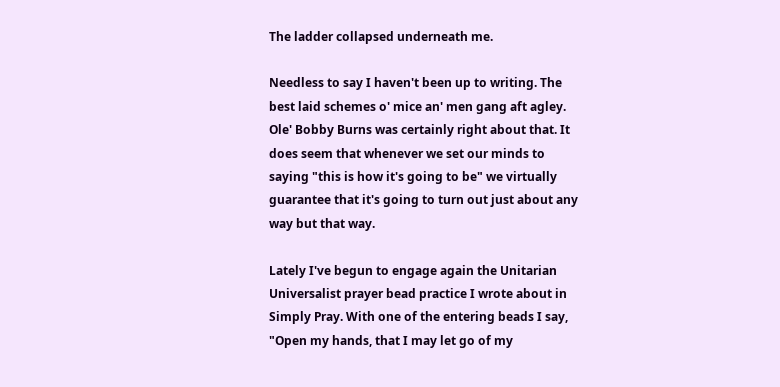The ladder collapsed underneath me.

Needless to say I haven't been up to writing. The best laid schemes o' mice an' men gang aft agley. Ole' Bobby Burns was certainly right about that. It does seem that whenever we set our minds to saying "this is how it's going to be" we virtually guarantee that it's going to turn out just about any way but that way.

Lately I've begun to engage again the Unitarian Universalist prayer bead practice I wrote about in Simply Pray. With one of the entering beads I say, "Open my hands, that I may let go of my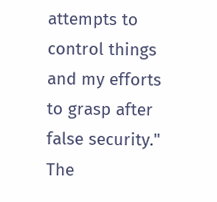attempts to control things and my efforts to grasp after false security." The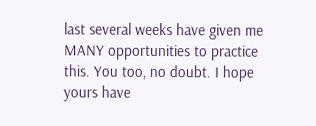last several weeks have given me MANY opportunities to practice this. You too, no doubt. I hope yours have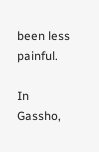been less painful.

In Gassho,